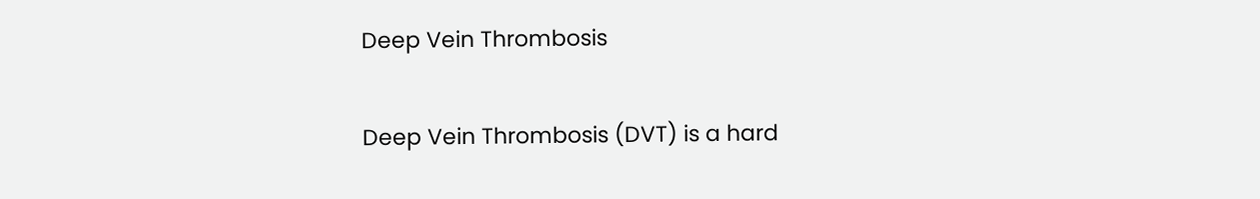Deep Vein Thrombosis

Deep Vein Thrombosis (DVT) is a hard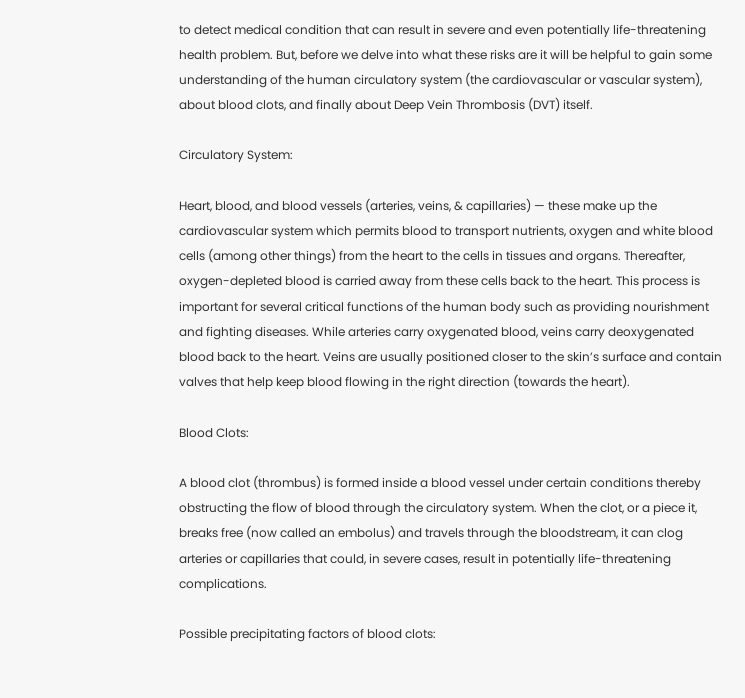to detect medical condition that can result in severe and even potentially life-threatening health problem. But, before we delve into what these risks are it will be helpful to gain some understanding of the human circulatory system (the cardiovascular or vascular system), about blood clots, and finally about Deep Vein Thrombosis (DVT) itself.

Circulatory System:

Heart, blood, and blood vessels (arteries, veins, & capillaries) — these make up the cardiovascular system which permits blood to transport nutrients, oxygen and white blood cells (among other things) from the heart to the cells in tissues and organs. Thereafter, oxygen-depleted blood is carried away from these cells back to the heart. This process is important for several critical functions of the human body such as providing nourishment and fighting diseases. While arteries carry oxygenated blood, veins carry deoxygenated blood back to the heart. Veins are usually positioned closer to the skin’s surface and contain valves that help keep blood flowing in the right direction (towards the heart).

Blood Clots:

A blood clot (thrombus) is formed inside a blood vessel under certain conditions thereby obstructing the flow of blood through the circulatory system. When the clot, or a piece it, breaks free (now called an embolus) and travels through the bloodstream, it can clog arteries or capillaries that could, in severe cases, result in potentially life-threatening complications.

Possible precipitating factors of blood clots: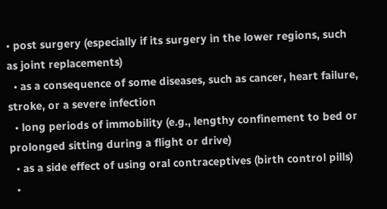• post surgery (especially if its surgery in the lower regions, such as joint replacements)
  • as a consequence of some diseases, such as cancer, heart failure, stroke, or a severe infection
  • long periods of immobility (e.g., lengthy confinement to bed or prolonged sitting during a flight or drive)
  • as a side effect of using oral contraceptives (birth control pills)
  •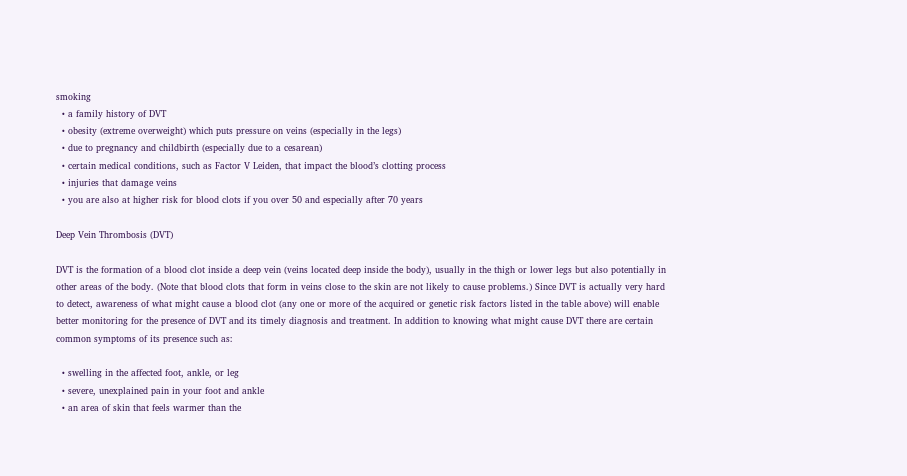smoking
  • a family history of DVT
  • obesity (extreme overweight) which puts pressure on veins (especially in the legs)
  • due to pregnancy and childbirth (especially due to a cesarean)
  • certain medical conditions, such as Factor V Leiden, that impact the blood’s clotting process
  • injuries that damage veins
  • you are also at higher risk for blood clots if you over 50 and especially after 70 years

Deep Vein Thrombosis (DVT)

DVT is the formation of a blood clot inside a deep vein (veins located deep inside the body), usually in the thigh or lower legs but also potentially in other areas of the body. (Note that blood clots that form in veins close to the skin are not likely to cause problems.) Since DVT is actually very hard to detect, awareness of what might cause a blood clot (any one or more of the acquired or genetic risk factors listed in the table above) will enable better monitoring for the presence of DVT and its timely diagnosis and treatment. In addition to knowing what might cause DVT there are certain common symptoms of its presence such as:

  • swelling in the affected foot, ankle, or leg
  • severe, unexplained pain in your foot and ankle
  • an area of skin that feels warmer than the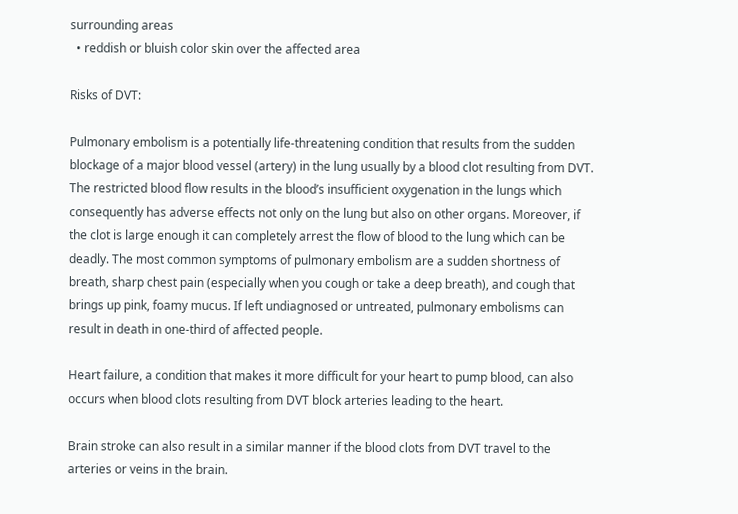surrounding areas
  • reddish or bluish color skin over the affected area

Risks of DVT:

Pulmonary embolism is a potentially life-threatening condition that results from the sudden blockage of a major blood vessel (artery) in the lung usually by a blood clot resulting from DVT. The restricted blood flow results in the blood’s insufficient oxygenation in the lungs which consequently has adverse effects not only on the lung but also on other organs. Moreover, if the clot is large enough it can completely arrest the flow of blood to the lung which can be deadly. The most common symptoms of pulmonary embolism are a sudden shortness of breath, sharp chest pain (especially when you cough or take a deep breath), and cough that brings up pink, foamy mucus. If left undiagnosed or untreated, pulmonary embolisms can result in death in one-third of affected people.

Heart failure, a condition that makes it more difficult for your heart to pump blood, can also occurs when blood clots resulting from DVT block arteries leading to the heart.

Brain stroke can also result in a similar manner if the blood clots from DVT travel to the arteries or veins in the brain.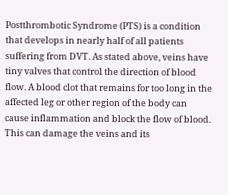Postthrombotic Syndrome (PTS) is a condition that develops in nearly half of all patients suffering from DVT. As stated above, veins have tiny valves that control the direction of blood flow. A blood clot that remains for too long in the affected leg or other region of the body can cause inflammation and block the flow of blood. This can damage the veins and its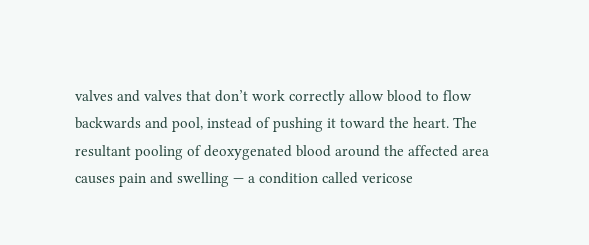valves and valves that don’t work correctly allow blood to flow backwards and pool, instead of pushing it toward the heart. The resultant pooling of deoxygenated blood around the affected area causes pain and swelling — a condition called vericose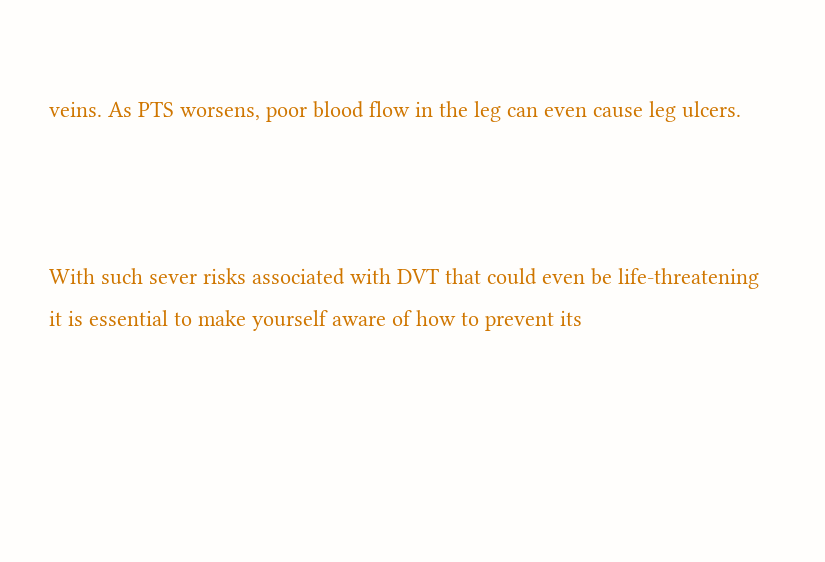veins. As PTS worsens, poor blood flow in the leg can even cause leg ulcers.



With such sever risks associated with DVT that could even be life-threatening it is essential to make yourself aware of how to prevent its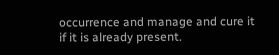occurrence and manage and cure it if it is already present.